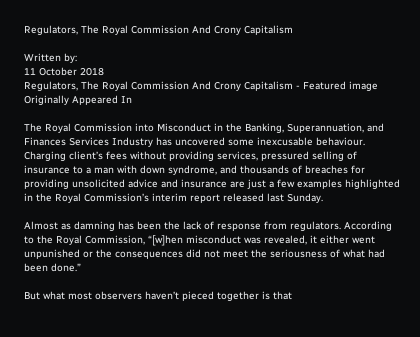Regulators, The Royal Commission And Crony Capitalism

Written by:
11 October 2018
Regulators, The Royal Commission And Crony Capitalism - Featured image
Originally Appeared In

The Royal Commission into Misconduct in the Banking, Superannuation, and Finances Services Industry has uncovered some inexcusable behaviour. Charging client’s fees without providing services, pressured selling of insurance to a man with down syndrome, and thousands of breaches for providing unsolicited advice and insurance are just a few examples highlighted in the Royal Commission’s interim report released last Sunday.

Almost as damning has been the lack of response from regulators. According to the Royal Commission, “[w]hen misconduct was revealed, it either went unpunished or the consequences did not meet the seriousness of what had been done.”

But what most observers haven’t pieced together is that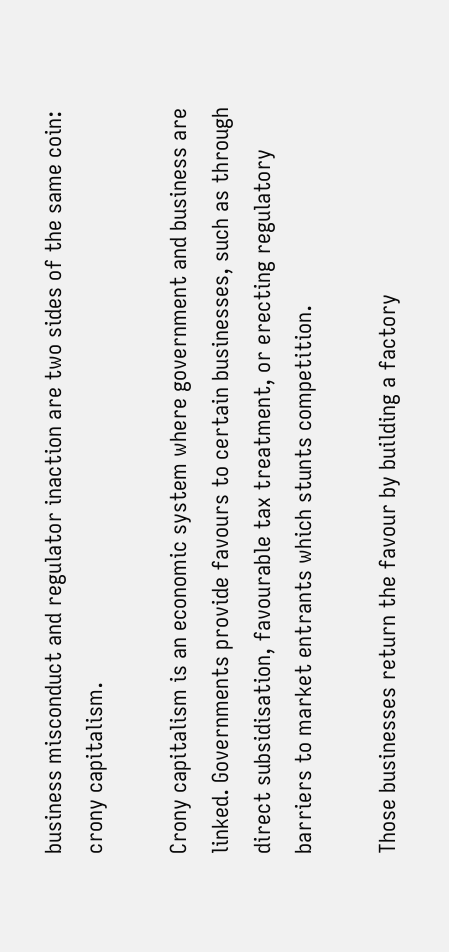business misconduct and regulator inaction are two sides of the same coin: crony capitalism.

Crony capitalism is an economic system where government and business are linked. Governments provide favours to certain businesses, such as through direct subsidisation, favourable tax treatment, or erecting regulatory barriers to market entrants which stunts competition.

Those businesses return the favour by building a factory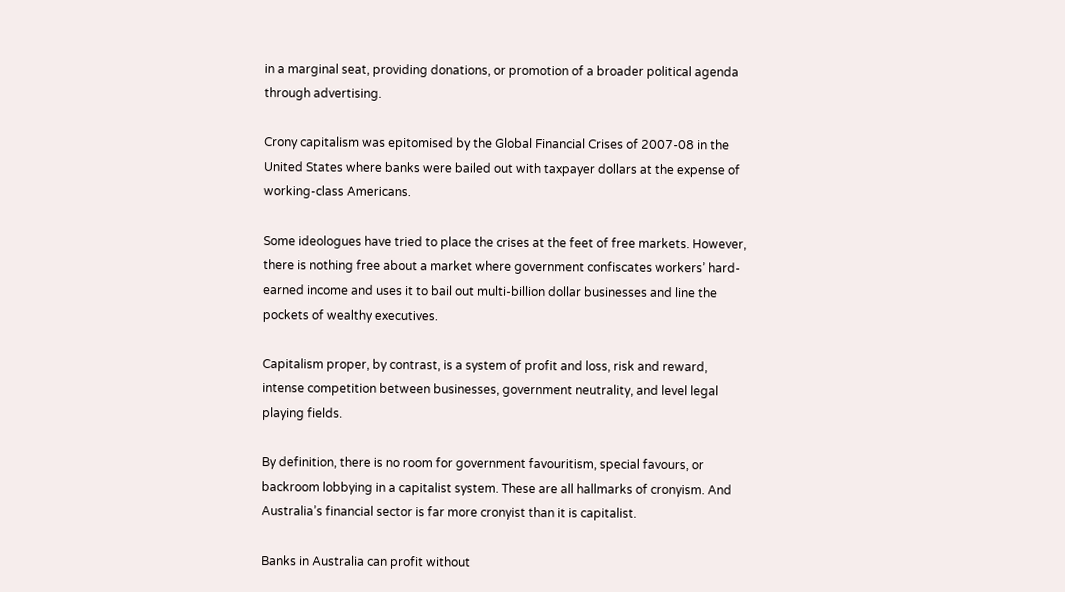in a marginal seat, providing donations, or promotion of a broader political agenda through advertising.

Crony capitalism was epitomised by the Global Financial Crises of 2007-08 in the United States where banks were bailed out with taxpayer dollars at the expense of working-class Americans.

Some ideologues have tried to place the crises at the feet of free markets. However, there is nothing free about a market where government confiscates workers’ hard-earned income and uses it to bail out multi-billion dollar businesses and line the pockets of wealthy executives.

Capitalism proper, by contrast, is a system of profit and loss, risk and reward, intense competition between businesses, government neutrality, and level legal playing fields.

By definition, there is no room for government favouritism, special favours, or backroom lobbying in a capitalist system. These are all hallmarks of cronyism. And Australia’s financial sector is far more cronyist than it is capitalist.

Banks in Australia can profit without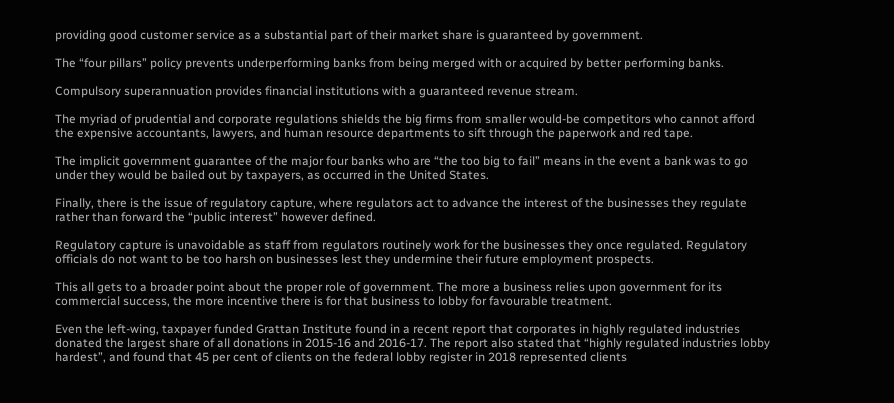providing good customer service as a substantial part of their market share is guaranteed by government.

The “four pillars” policy prevents underperforming banks from being merged with or acquired by better performing banks.

Compulsory superannuation provides financial institutions with a guaranteed revenue stream.

The myriad of prudential and corporate regulations shields the big firms from smaller would-be competitors who cannot afford the expensive accountants, lawyers, and human resource departments to sift through the paperwork and red tape.

The implicit government guarantee of the major four banks who are “the too big to fail” means in the event a bank was to go under they would be bailed out by taxpayers, as occurred in the United States.

Finally, there is the issue of regulatory capture, where regulators act to advance the interest of the businesses they regulate rather than forward the “public interest” however defined.

Regulatory capture is unavoidable as staff from regulators routinely work for the businesses they once regulated. Regulatory officials do not want to be too harsh on businesses lest they undermine their future employment prospects.

This all gets to a broader point about the proper role of government. The more a business relies upon government for its commercial success, the more incentive there is for that business to lobby for favourable treatment.

Even the left-wing, taxpayer funded Grattan Institute found in a recent report that corporates in highly regulated industries donated the largest share of all donations in 2015-16 and 2016-17. The report also stated that “highly regulated industries lobby hardest”, and found that 45 per cent of clients on the federal lobby register in 2018 represented clients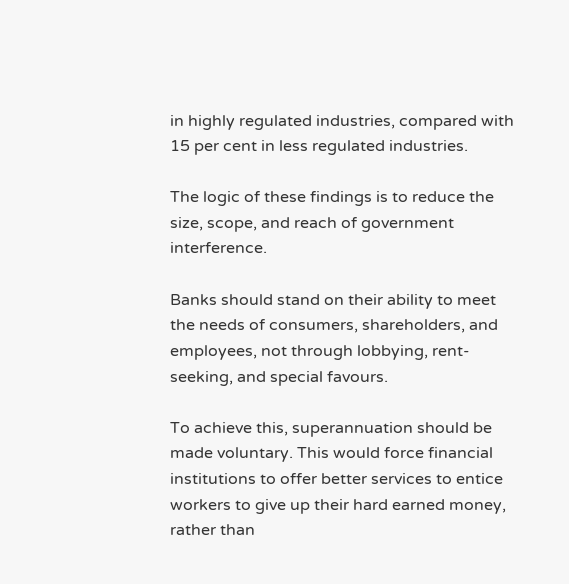in highly regulated industries, compared with 15 per cent in less regulated industries.

The logic of these findings is to reduce the size, scope, and reach of government interference.

Banks should stand on their ability to meet the needs of consumers, shareholders, and employees, not through lobbying, rent-seeking, and special favours.

To achieve this, superannuation should be made voluntary. This would force financial institutions to offer better services to entice workers to give up their hard earned money, rather than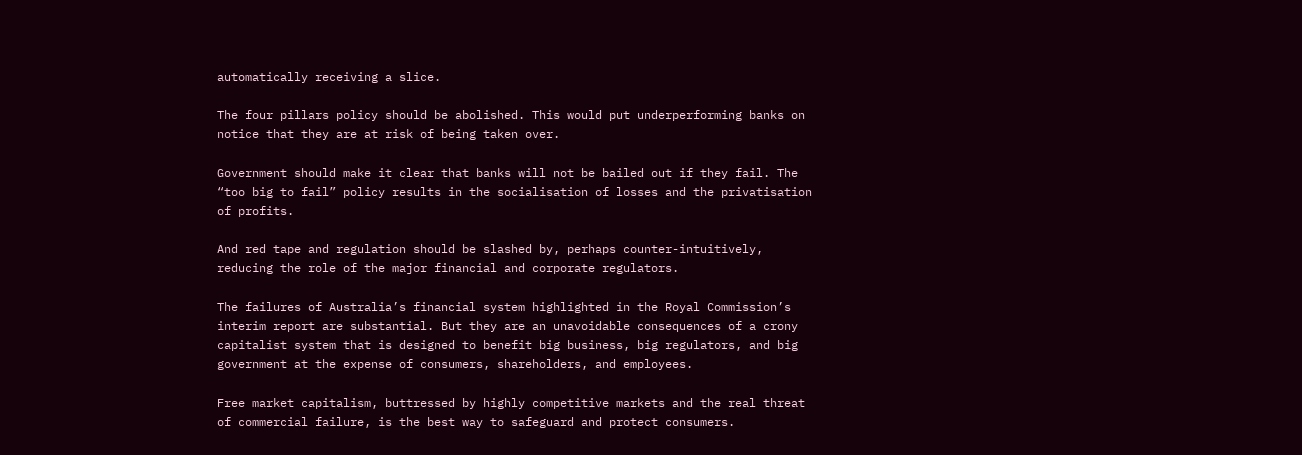automatically receiving a slice.

The four pillars policy should be abolished. This would put underperforming banks on notice that they are at risk of being taken over.

Government should make it clear that banks will not be bailed out if they fail. The “too big to fail” policy results in the socialisation of losses and the privatisation of profits.

And red tape and regulation should be slashed by, perhaps counter-intuitively, reducing the role of the major financial and corporate regulators.

The failures of Australia’s financial system highlighted in the Royal Commission’s interim report are substantial. But they are an unavoidable consequences of a crony capitalist system that is designed to benefit big business, big regulators, and big government at the expense of consumers, shareholders, and employees.

Free market capitalism, buttressed by highly competitive markets and the real threat of commercial failure, is the best way to safeguard and protect consumers.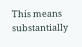This means substantially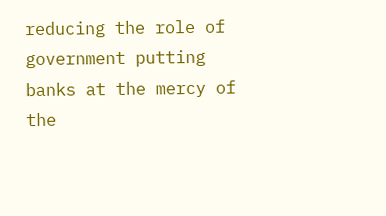reducing the role of government putting banks at the mercy of the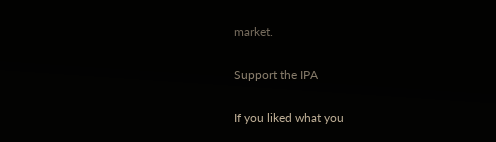market.

Support the IPA

If you liked what you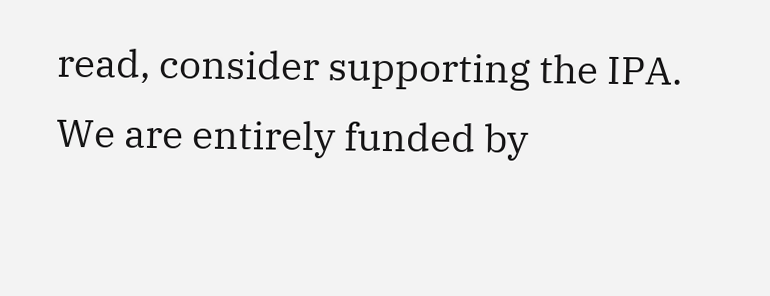read, consider supporting the IPA. We are entirely funded by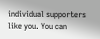individual supporters like you. You can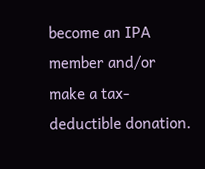become an IPA member and/or make a tax-deductible donation.